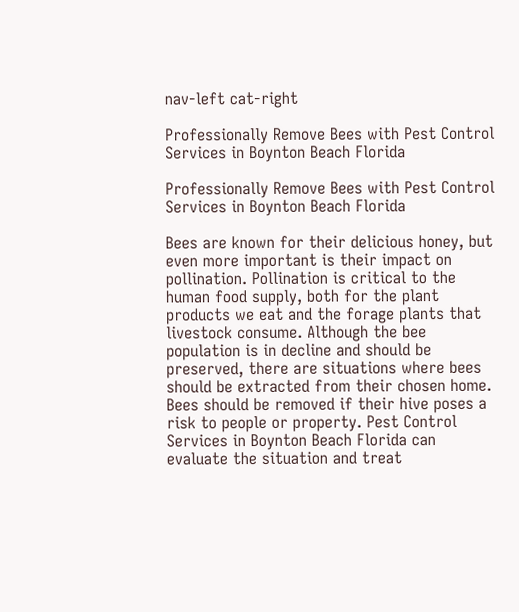nav-left cat-right

Professionally Remove Bees with Pest Control Services in Boynton Beach Florida

Professionally Remove Bees with Pest Control Services in Boynton Beach Florida

Bees are known for their delicious honey, but even more important is their impact on pollination. Pollination is critical to the human food supply, both for the plant products we eat and the forage plants that livestock consume. Although the bee population is in decline and should be preserved, there are situations where bees should be extracted from their chosen home. Bees should be removed if their hive poses a risk to people or property. Pest Control Services in Boynton Beach Florida can evaluate the situation and treat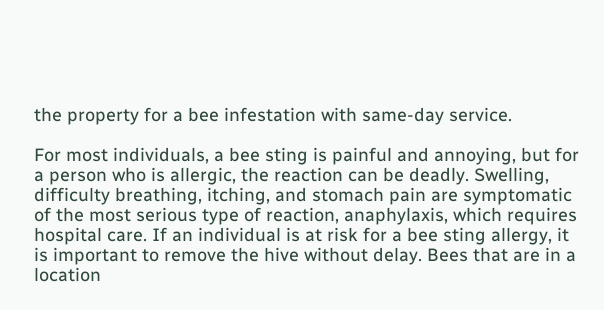the property for a bee infestation with same-day service.

For most individuals, a bee sting is painful and annoying, but for a person who is allergic, the reaction can be deadly. Swelling, difficulty breathing, itching, and stomach pain are symptomatic of the most serious type of reaction, anaphylaxis, which requires hospital care. If an individual is at risk for a bee sting allergy, it is important to remove the hive without delay. Bees that are in a location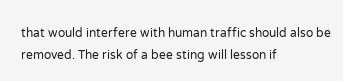that would interfere with human traffic should also be removed. The risk of a bee sting will lesson if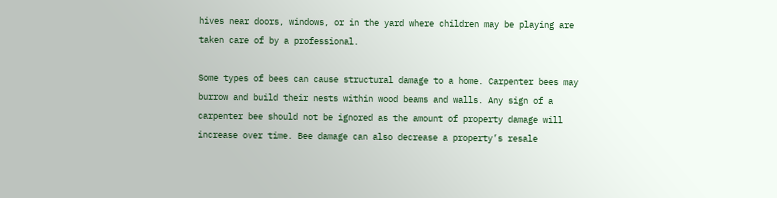hives near doors, windows, or in the yard where children may be playing are taken care of by a professional.

Some types of bees can cause structural damage to a home. Carpenter bees may burrow and build their nests within wood beams and walls. Any sign of a carpenter bee should not be ignored as the amount of property damage will increase over time. Bee damage can also decrease a property’s resale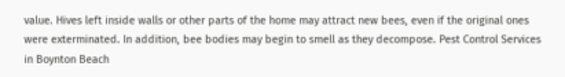value. Hives left inside walls or other parts of the home may attract new bees, even if the original ones were exterminated. In addition, bee bodies may begin to smell as they decompose. Pest Control Services in Boynton Beach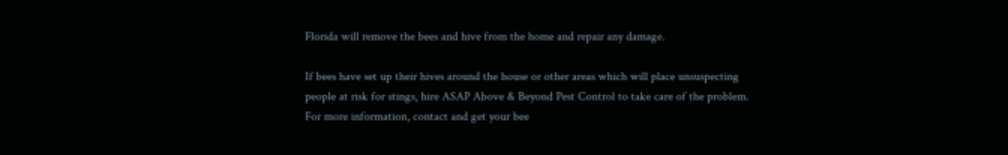Florida will remove the bees and hive from the home and repair any damage.

If bees have set up their hives around the house or other areas which will place unsuspecting people at risk for stings, hire ASAP Above & Beyond Pest Control to take care of the problem. For more information, contact and get your bee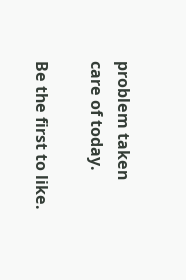problem taken care of today.

Be the first to like.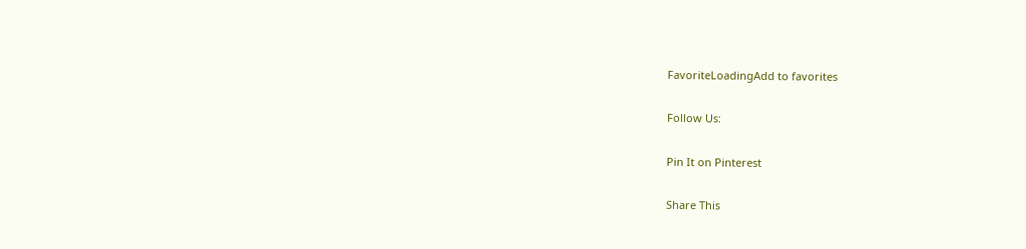FavoriteLoadingAdd to favorites

Follow Us:

Pin It on Pinterest

Share This